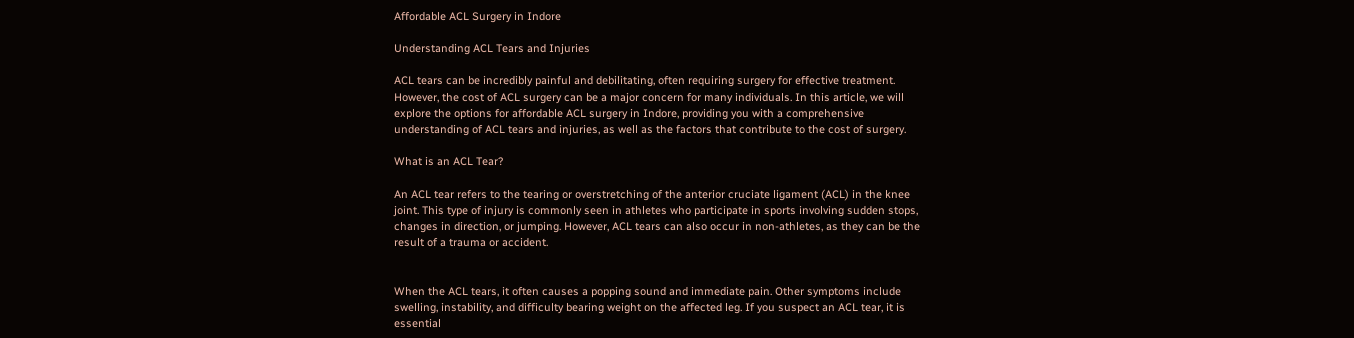Affordable ACL Surgery in Indore

Understanding ACL Tears and Injuries

ACL tears can be incredibly painful and debilitating, often requiring surgery for effective treatment. However, the cost of ACL surgery can be a major concern for many individuals. In this article, we will explore the options for affordable ACL surgery in Indore, providing you with a comprehensive understanding of ACL tears and injuries, as well as the factors that contribute to the cost of surgery.

What is an ACL Tear?

An ACL tear refers to the tearing or overstretching of the anterior cruciate ligament (ACL) in the knee joint. This type of injury is commonly seen in athletes who participate in sports involving sudden stops, changes in direction, or jumping. However, ACL tears can also occur in non-athletes, as they can be the result of a trauma or accident.


When the ACL tears, it often causes a popping sound and immediate pain. Other symptoms include swelling, instability, and difficulty bearing weight on the affected leg. If you suspect an ACL tear, it is essential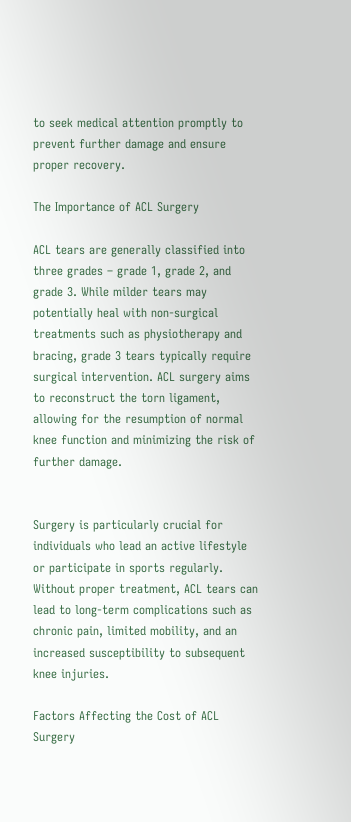to seek medical attention promptly to prevent further damage and ensure proper recovery.

The Importance of ACL Surgery

ACL tears are generally classified into three grades – grade 1, grade 2, and grade 3. While milder tears may potentially heal with non-surgical treatments such as physiotherapy and bracing, grade 3 tears typically require surgical intervention. ACL surgery aims to reconstruct the torn ligament, allowing for the resumption of normal knee function and minimizing the risk of further damage.


Surgery is particularly crucial for individuals who lead an active lifestyle or participate in sports regularly. Without proper treatment, ACL tears can lead to long-term complications such as chronic pain, limited mobility, and an increased susceptibility to subsequent knee injuries.

Factors Affecting the Cost of ACL Surgery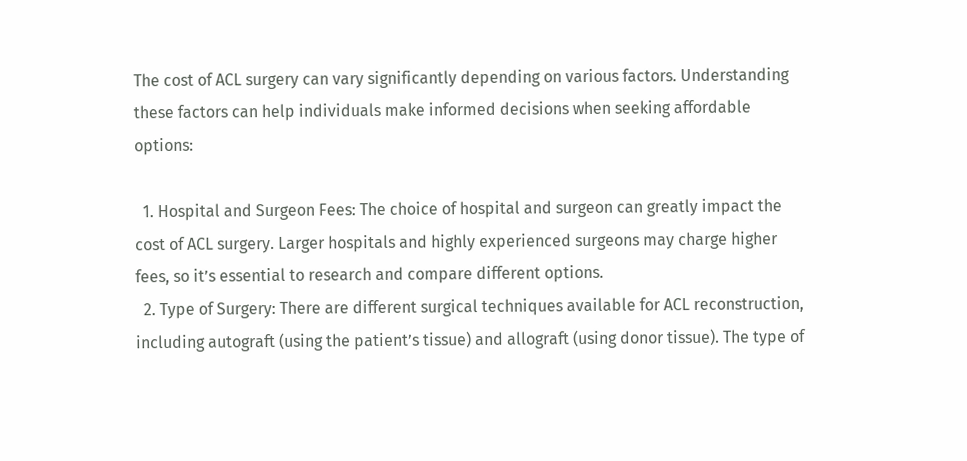The cost of ACL surgery can vary significantly depending on various factors. Understanding these factors can help individuals make informed decisions when seeking affordable options:

  1. Hospital and Surgeon Fees: The choice of hospital and surgeon can greatly impact the cost of ACL surgery. Larger hospitals and highly experienced surgeons may charge higher fees, so it’s essential to research and compare different options.
  2. Type of Surgery: There are different surgical techniques available for ACL reconstruction, including autograft (using the patient’s tissue) and allograft (using donor tissue). The type of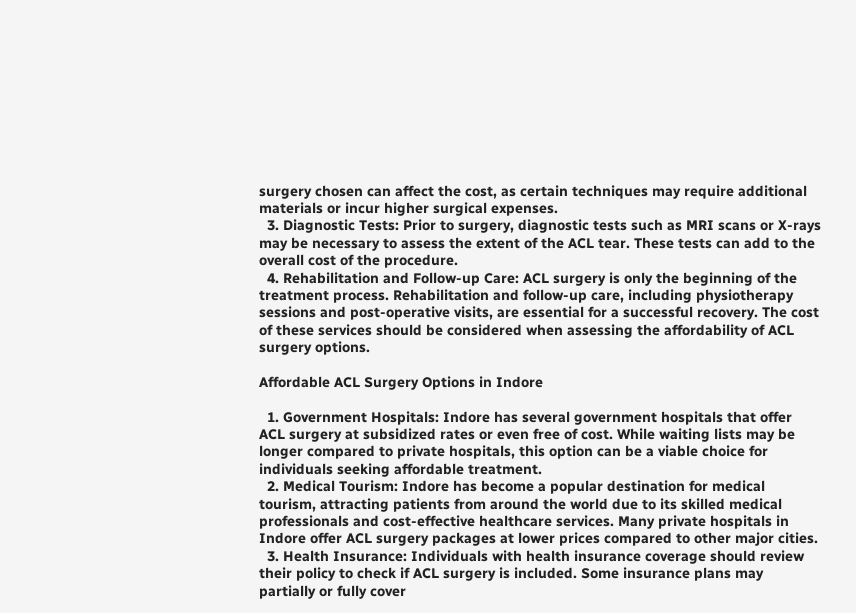surgery chosen can affect the cost, as certain techniques may require additional materials or incur higher surgical expenses.
  3. Diagnostic Tests: Prior to surgery, diagnostic tests such as MRI scans or X-rays may be necessary to assess the extent of the ACL tear. These tests can add to the overall cost of the procedure.
  4. Rehabilitation and Follow-up Care: ACL surgery is only the beginning of the treatment process. Rehabilitation and follow-up care, including physiotherapy sessions and post-operative visits, are essential for a successful recovery. The cost of these services should be considered when assessing the affordability of ACL surgery options.

Affordable ACL Surgery Options in Indore

  1. Government Hospitals: Indore has several government hospitals that offer ACL surgery at subsidized rates or even free of cost. While waiting lists may be longer compared to private hospitals, this option can be a viable choice for individuals seeking affordable treatment.
  2. Medical Tourism: Indore has become a popular destination for medical tourism, attracting patients from around the world due to its skilled medical professionals and cost-effective healthcare services. Many private hospitals in Indore offer ACL surgery packages at lower prices compared to other major cities.
  3. Health Insurance: Individuals with health insurance coverage should review their policy to check if ACL surgery is included. Some insurance plans may partially or fully cover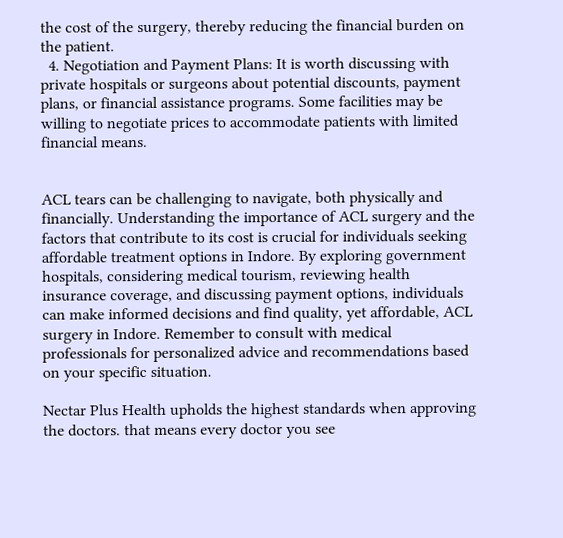the cost of the surgery, thereby reducing the financial burden on the patient.
  4. Negotiation and Payment Plans: It is worth discussing with private hospitals or surgeons about potential discounts, payment plans, or financial assistance programs. Some facilities may be willing to negotiate prices to accommodate patients with limited financial means.


ACL tears can be challenging to navigate, both physically and financially. Understanding the importance of ACL surgery and the factors that contribute to its cost is crucial for individuals seeking affordable treatment options in Indore. By exploring government hospitals, considering medical tourism, reviewing health insurance coverage, and discussing payment options, individuals can make informed decisions and find quality, yet affordable, ACL surgery in Indore. Remember to consult with medical professionals for personalized advice and recommendations based on your specific situation.

Nectar Plus Health upholds the highest standards when approving the doctors. that means every doctor you see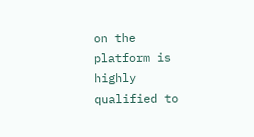on the platform is highly qualified to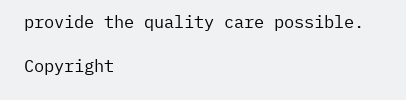provide the quality care possible.

Copyright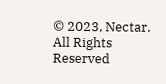© 2023, Nectar. All Rights Reserved